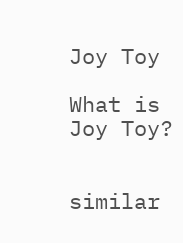Joy Toy

What is Joy Toy?


similar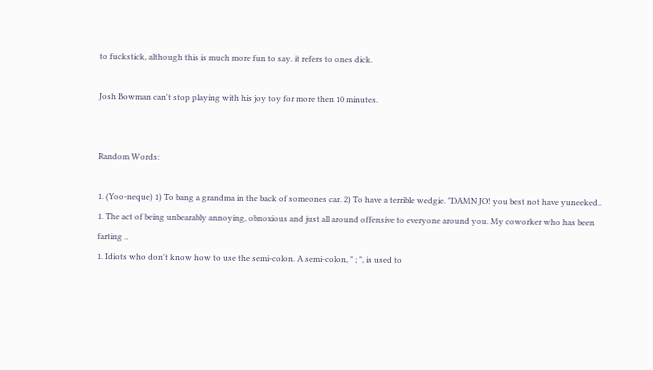to fuckstick, although this is much more fun to say. it refers to ones dick.

Josh Bowman can't stop playing with his joy toy for more then 10 minutes.


Random Words:

1. (Yoo-neque) 1) To bang a grandma in the back of someones car. 2) To have a terrible wedgie. "DAMN JO! you best not have yuneeked..
1. The act of being unbearably annoying, obnoxious and just all around offensive to everyone around you. My coworker who has been farting ..
1. Idiots who don't know how to use the semi-colon. A semi-colon, " ; ", is used to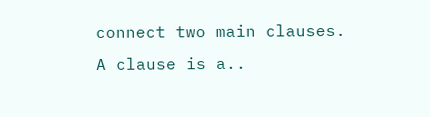connect two main clauses. A clause is a..